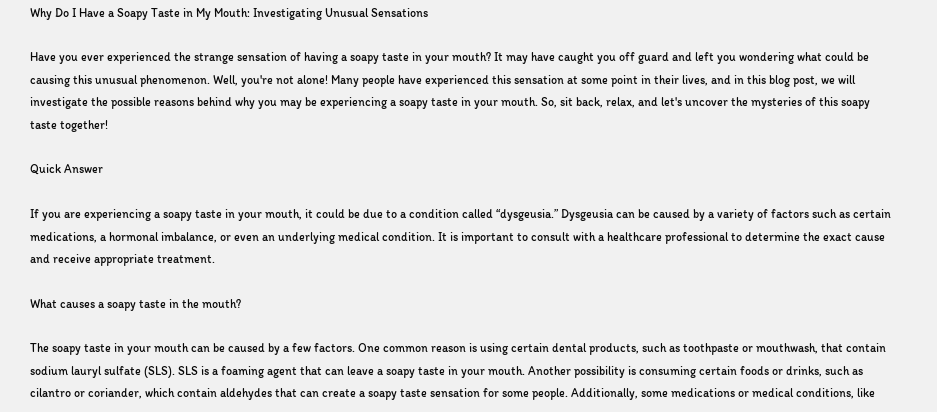Why Do I Have a Soapy Taste in My Mouth: Investigating Unusual Sensations

Have you ever experienced the strange sensation of having a soapy taste in your mouth? It may have caught you off guard and left you wondering what could be causing this unusual phenomenon. Well, you're not alone! Many people have experienced this sensation at some point in their lives, and in this blog post, we will investigate the possible reasons behind why you may be experiencing a soapy taste in your mouth. So, sit back, relax, and let's uncover the mysteries of this soapy taste together!

Quick Answer

If you are experiencing a soapy taste in your mouth, it could be due to a condition called “dysgeusia.” Dysgeusia can be caused by a variety of factors such as certain medications, a hormonal imbalance, or even an underlying medical condition. It is important to consult with a healthcare professional to determine the exact cause and receive appropriate treatment.

What causes a soapy taste in the mouth?

The soapy taste in your mouth can be caused by a few factors. One common reason is using certain dental products, such as toothpaste or mouthwash, that contain sodium lauryl sulfate (SLS). SLS is a foaming agent that can leave a soapy taste in your mouth. Another possibility is consuming certain foods or drinks, such as cilantro or coriander, which contain aldehydes that can create a soapy taste sensation for some people. Additionally, some medications or medical conditions, like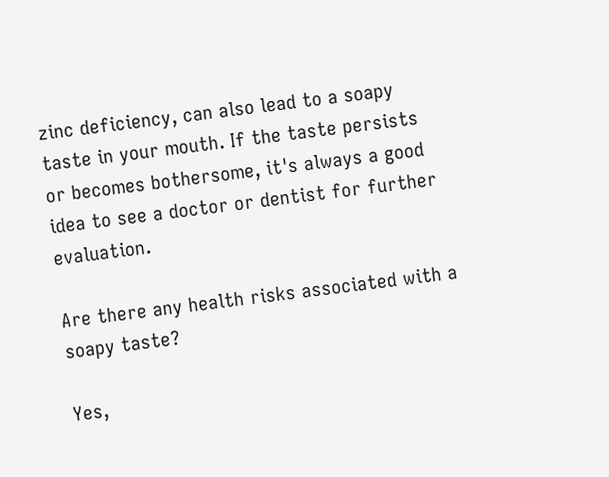zinc deficiency, can also lead to a soapy taste in your mouth. If the taste persists or becomes bothersome, it's always a good idea to see a doctor or dentist for further evaluation.

Are there any health risks associated with a soapy taste?

Yes,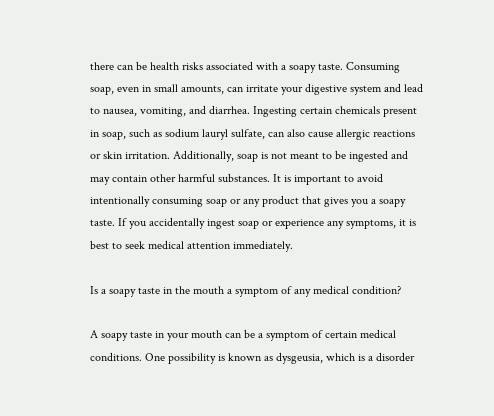there can be health risks associated with a soapy taste. Consuming soap, even in small amounts, can irritate your digestive system and lead to nausea, vomiting, and diarrhea. Ingesting certain chemicals present in soap, such as sodium lauryl sulfate, can also cause allergic reactions or skin irritation. Additionally, soap is not meant to be ingested and may contain other harmful substances. It is important to avoid intentionally consuming soap or any product that gives you a soapy taste. If you accidentally ingest soap or experience any symptoms, it is best to seek medical attention immediately.

Is a soapy taste in the mouth a symptom of any medical condition?

A soapy taste in your mouth can be a symptom of certain medical conditions. One possibility is known as dysgeusia, which is a disorder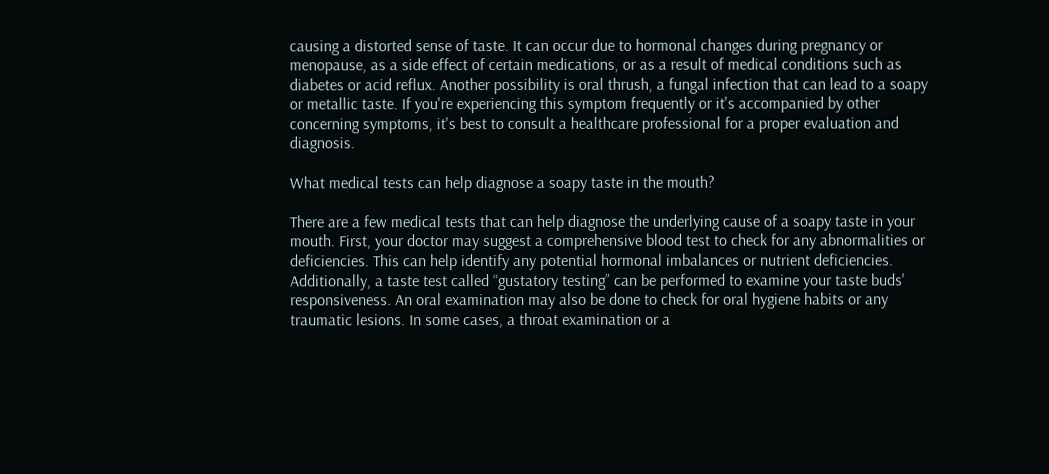causing a distorted sense of taste. It can occur due to hormonal changes during pregnancy or menopause, as a side effect of certain medications, or as a result of medical conditions such as diabetes or acid reflux. Another possibility is oral thrush, a fungal infection that can lead to a soapy or metallic taste. If you're experiencing this symptom frequently or it's accompanied by other concerning symptoms, it's best to consult a healthcare professional for a proper evaluation and diagnosis.

What medical tests can help diagnose a soapy taste in the mouth?

There are a few medical tests that can help diagnose the underlying cause of a soapy taste in your mouth. First, your doctor may suggest a comprehensive blood test to check for any abnormalities or deficiencies. This can help identify any potential hormonal imbalances or nutrient deficiencies. Additionally, a taste test called “gustatory testing” can be performed to examine your taste buds' responsiveness. An oral examination may also be done to check for oral hygiene habits or any traumatic lesions. In some cases, a throat examination or a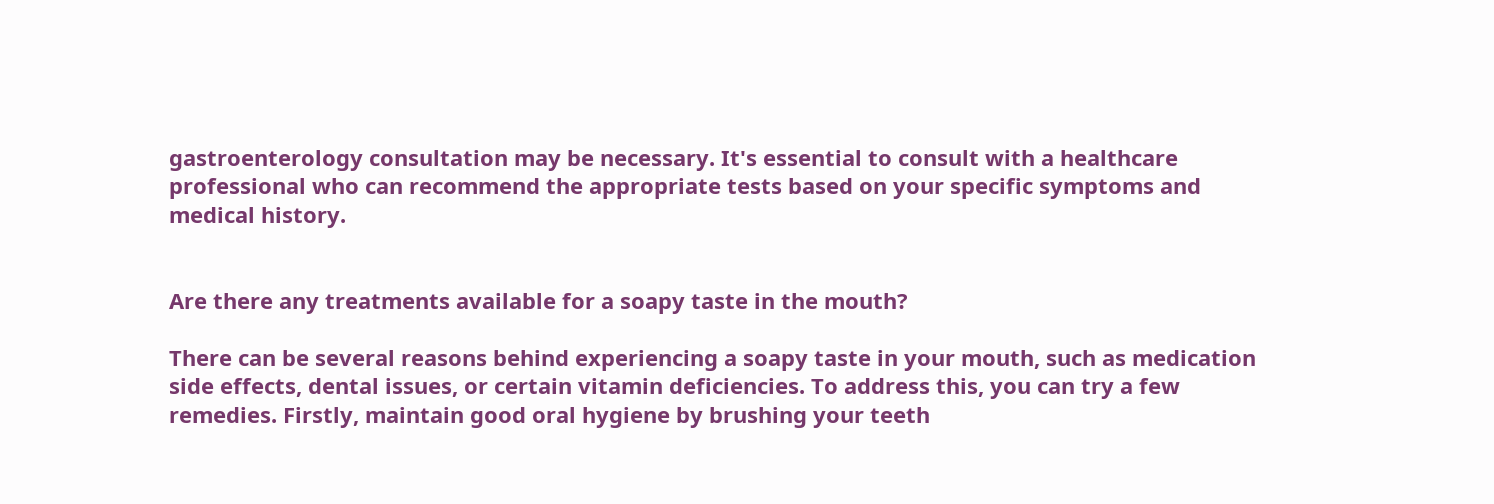gastroenterology consultation may be necessary. It's essential to consult with a healthcare professional who can recommend the appropriate tests based on your specific symptoms and medical history.


Are there any treatments available for a soapy taste in the mouth?

There can be several reasons behind experiencing a soapy taste in your mouth, such as medication side effects, dental issues, or certain vitamin deficiencies. To address this, you can try a few remedies. Firstly, maintain good oral hygiene by brushing your teeth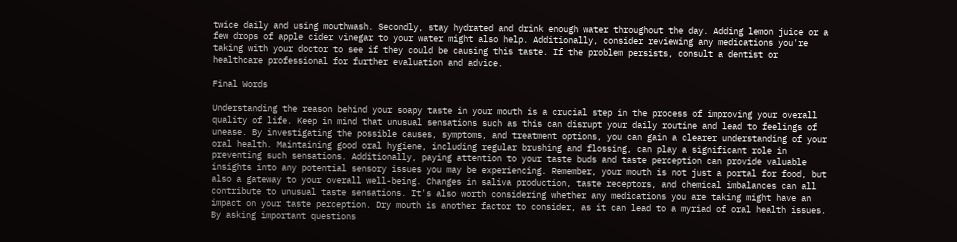twice daily and using mouthwash. Secondly, stay hydrated and drink enough water throughout the day. Adding lemon juice or a few drops of apple cider vinegar to your water might also help. Additionally, consider reviewing any medications you're taking with your doctor to see if they could be causing this taste. If the problem persists, consult a dentist or healthcare professional for further evaluation and advice.

Final Words

Understanding the reason behind your soapy taste in your mouth is a crucial step in the process of improving your overall quality of life. Keep in mind that unusual sensations such as this can disrupt your daily routine and lead to feelings of unease. By investigating the possible causes, symptoms, and treatment options, you can gain a clearer understanding of your oral health. Maintaining good oral hygiene, including regular brushing and flossing, can play a significant role in preventing such sensations. Additionally, paying attention to your taste buds and taste perception can provide valuable insights into any potential sensory issues you may be experiencing. Remember, your mouth is not just a portal for food, but also a gateway to your overall well-being. Changes in saliva production, taste receptors, and chemical imbalances can all contribute to unusual taste sensations. It's also worth considering whether any medications you are taking might have an impact on your taste perception. Dry mouth is another factor to consider, as it can lead to a myriad of oral health issues. By asking important questions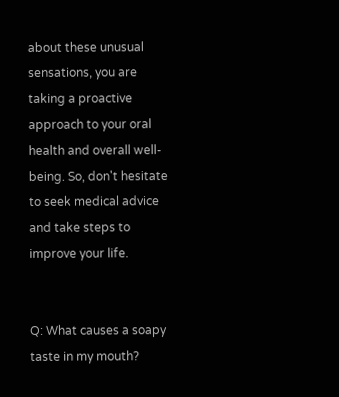about these unusual sensations, you are taking a proactive approach to your oral health and overall well-being. So, don't hesitate to seek medical advice and take steps to improve your life.


Q: What causes a soapy taste in my mouth?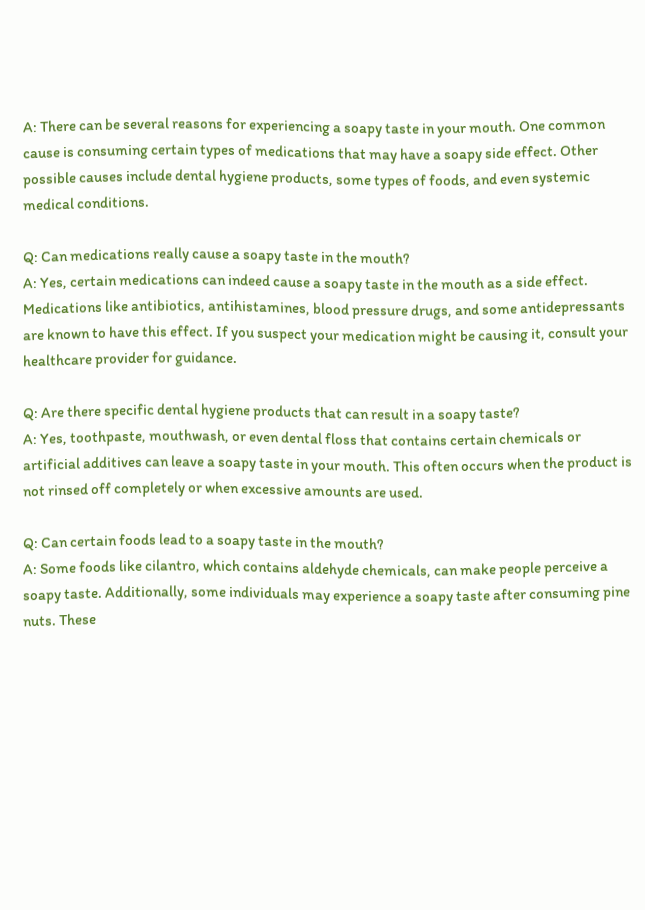A: There can be several reasons for experiencing a soapy taste in your mouth. One common cause is consuming certain types of medications that may have a soapy side effect. Other possible causes include dental hygiene products, some types of foods, and even systemic medical conditions.

Q: Can medications really cause a soapy taste in the mouth?
A: Yes, certain medications can indeed cause a soapy taste in the mouth as a side effect. Medications like antibiotics, antihistamines, blood pressure drugs, and some antidepressants are known to have this effect. If you suspect your medication might be causing it, consult your healthcare provider for guidance.

Q: Are there specific dental hygiene products that can result in a soapy taste?
A: Yes, toothpaste, mouthwash, or even dental floss that contains certain chemicals or artificial additives can leave a soapy taste in your mouth. This often occurs when the product is not rinsed off completely or when excessive amounts are used.

Q: Can certain foods lead to a soapy taste in the mouth?
A: Some foods like cilantro, which contains aldehyde chemicals, can make people perceive a soapy taste. Additionally, some individuals may experience a soapy taste after consuming pine nuts. These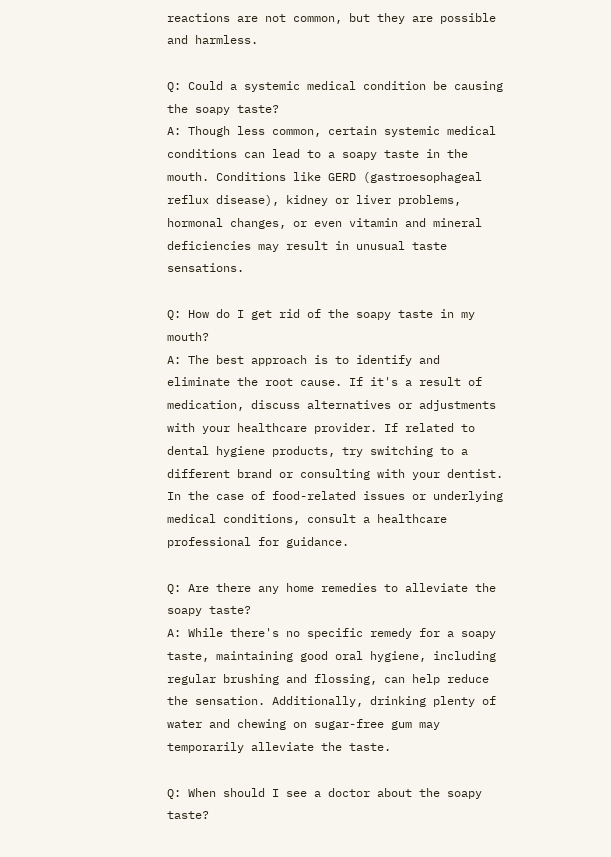reactions are not common, but they are possible and harmless.

Q: Could a systemic medical condition be causing the soapy taste?
A: Though less common, certain systemic medical conditions can lead to a soapy taste in the mouth. Conditions like GERD (gastroesophageal reflux disease), kidney or liver problems, hormonal changes, or even vitamin and mineral deficiencies may result in unusual taste sensations.

Q: How do I get rid of the soapy taste in my mouth?
A: The best approach is to identify and eliminate the root cause. If it's a result of medication, discuss alternatives or adjustments with your healthcare provider. If related to dental hygiene products, try switching to a different brand or consulting with your dentist. In the case of food-related issues or underlying medical conditions, consult a healthcare professional for guidance.

Q: Are there any home remedies to alleviate the soapy taste?
A: While there's no specific remedy for a soapy taste, maintaining good oral hygiene, including regular brushing and flossing, can help reduce the sensation. Additionally, drinking plenty of water and chewing on sugar-free gum may temporarily alleviate the taste.

Q: When should I see a doctor about the soapy taste?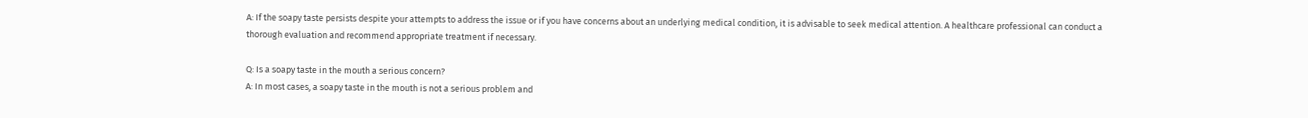A: If the soapy taste persists despite your attempts to address the issue or if you have concerns about an underlying medical condition, it is advisable to seek medical attention. A healthcare professional can conduct a thorough evaluation and recommend appropriate treatment if necessary.

Q: Is a soapy taste in the mouth a serious concern?
A: In most cases, a soapy taste in the mouth is not a serious problem and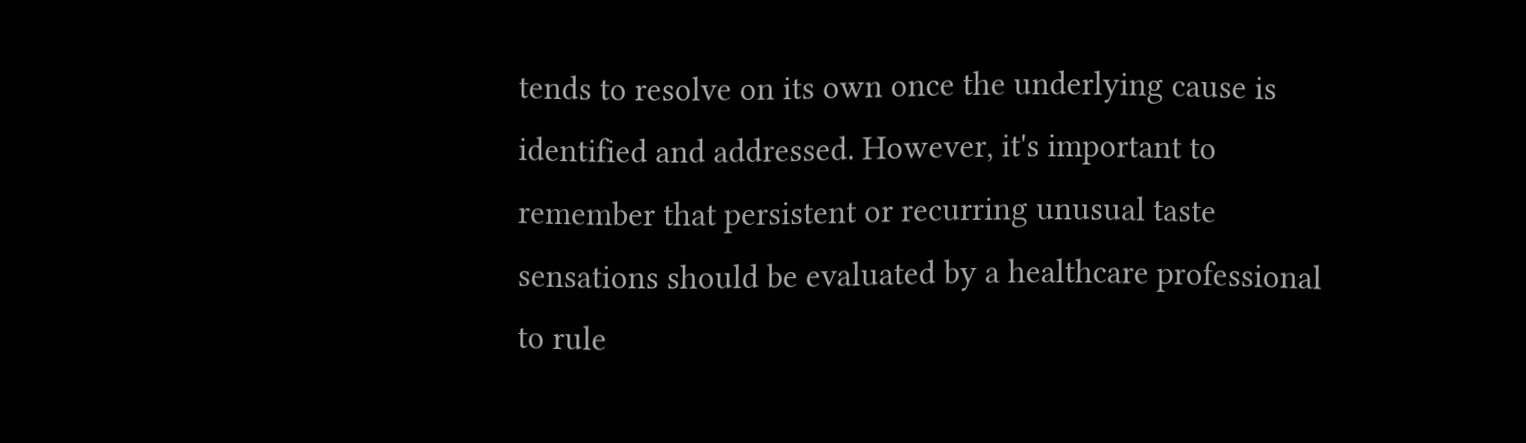tends to resolve on its own once the underlying cause is identified and addressed. However, it's important to remember that persistent or recurring unusual taste sensations should be evaluated by a healthcare professional to rule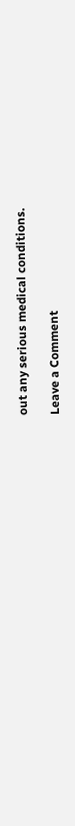out any serious medical conditions.

Leave a Comment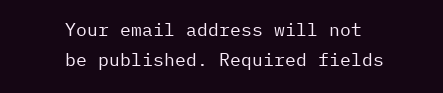Your email address will not be published. Required fields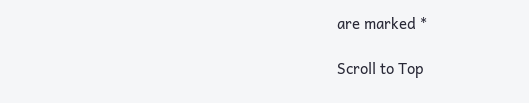are marked *

Scroll to Top